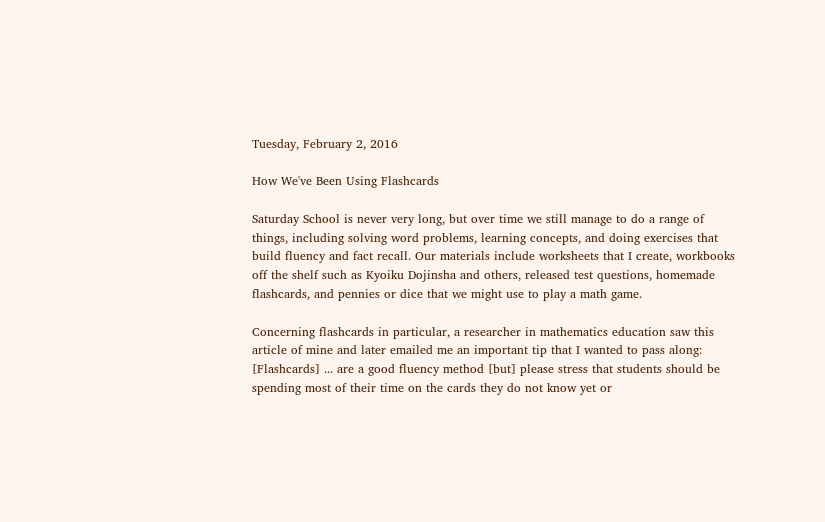Tuesday, February 2, 2016

How We've Been Using Flashcards

Saturday School is never very long, but over time we still manage to do a range of things, including solving word problems, learning concepts, and doing exercises that build fluency and fact recall. Our materials include worksheets that I create, workbooks off the shelf such as Kyoiku Dojinsha and others, released test questions, homemade flashcards, and pennies or dice that we might use to play a math game.

Concerning flashcards in particular, a researcher in mathematics education saw this article of mine and later emailed me an important tip that I wanted to pass along:
[Flashcards] ... are a good fluency method [but] please stress that students should be spending most of their time on the cards they do not know yet or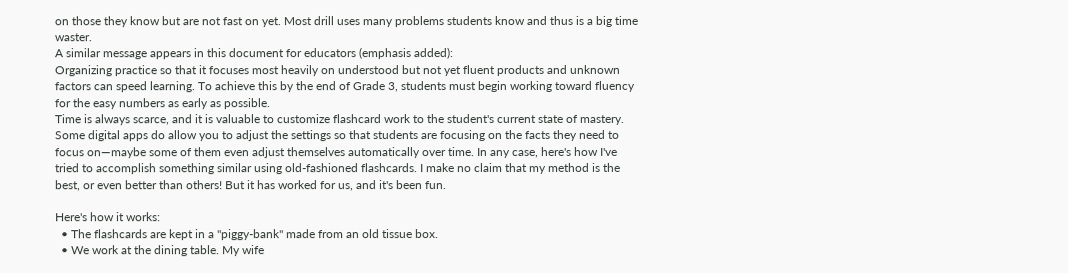on those they know but are not fast on yet. Most drill uses many problems students know and thus is a big time waster.
A similar message appears in this document for educators (emphasis added):
Organizing practice so that it focuses most heavily on understood but not yet fluent products and unknown factors can speed learning. To achieve this by the end of Grade 3, students must begin working toward fluency for the easy numbers as early as possible.
Time is always scarce, and it is valuable to customize flashcard work to the student's current state of mastery. Some digital apps do allow you to adjust the settings so that students are focusing on the facts they need to focus on—maybe some of them even adjust themselves automatically over time. In any case, here's how I've tried to accomplish something similar using old-fashioned flashcards. I make no claim that my method is the best, or even better than others! But it has worked for us, and it's been fun.

Here's how it works:
  • The flashcards are kept in a "piggy-bank" made from an old tissue box.
  • We work at the dining table. My wife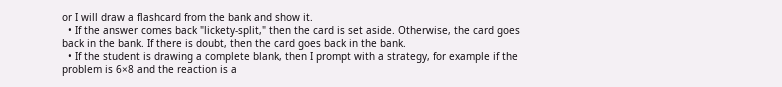or I will draw a flashcard from the bank and show it.
  • If the answer comes back "lickety-split," then the card is set aside. Otherwise, the card goes back in the bank. If there is doubt, then the card goes back in the bank.
  • If the student is drawing a complete blank, then I prompt with a strategy, for example if the problem is 6×8 and the reaction is a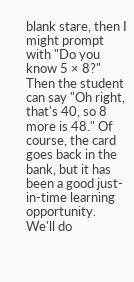blank stare, then I might prompt with "Do you know 5 × 8?" Then the student can say "Oh right, that's 40, so 8 more is 48." Of course, the card goes back in the bank, but it has been a good just-in-time learning opportunity.
We'll do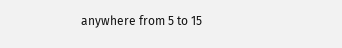anywhere from 5 to 15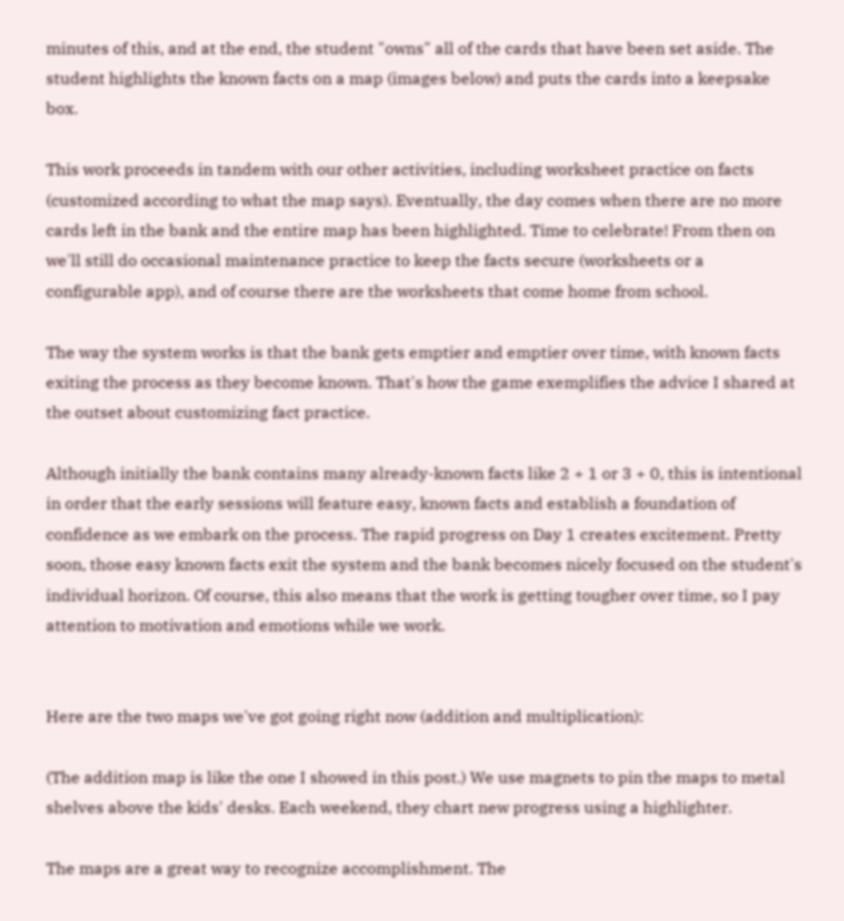minutes of this, and at the end, the student "owns" all of the cards that have been set aside. The student highlights the known facts on a map (images below) and puts the cards into a keepsake box.

This work proceeds in tandem with our other activities, including worksheet practice on facts (customized according to what the map says). Eventually, the day comes when there are no more cards left in the bank and the entire map has been highlighted. Time to celebrate! From then on we'll still do occasional maintenance practice to keep the facts secure (worksheets or a configurable app), and of course there are the worksheets that come home from school.

The way the system works is that the bank gets emptier and emptier over time, with known facts exiting the process as they become known. That's how the game exemplifies the advice I shared at the outset about customizing fact practice.

Although initially the bank contains many already-known facts like 2 + 1 or 3 + 0, this is intentional in order that the early sessions will feature easy, known facts and establish a foundation of confidence as we embark on the process. The rapid progress on Day 1 creates excitement. Pretty soon, those easy known facts exit the system and the bank becomes nicely focused on the student's individual horizon. Of course, this also means that the work is getting tougher over time, so I pay attention to motivation and emotions while we work.


Here are the two maps we've got going right now (addition and multiplication):

(The addition map is like the one I showed in this post.) We use magnets to pin the maps to metal shelves above the kids' desks. Each weekend, they chart new progress using a highlighter.

The maps are a great way to recognize accomplishment. The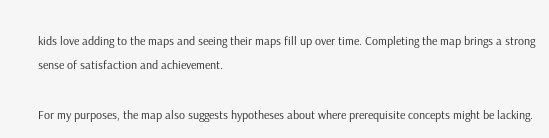kids love adding to the maps and seeing their maps fill up over time. Completing the map brings a strong sense of satisfaction and achievement.

For my purposes, the map also suggests hypotheses about where prerequisite concepts might be lacking.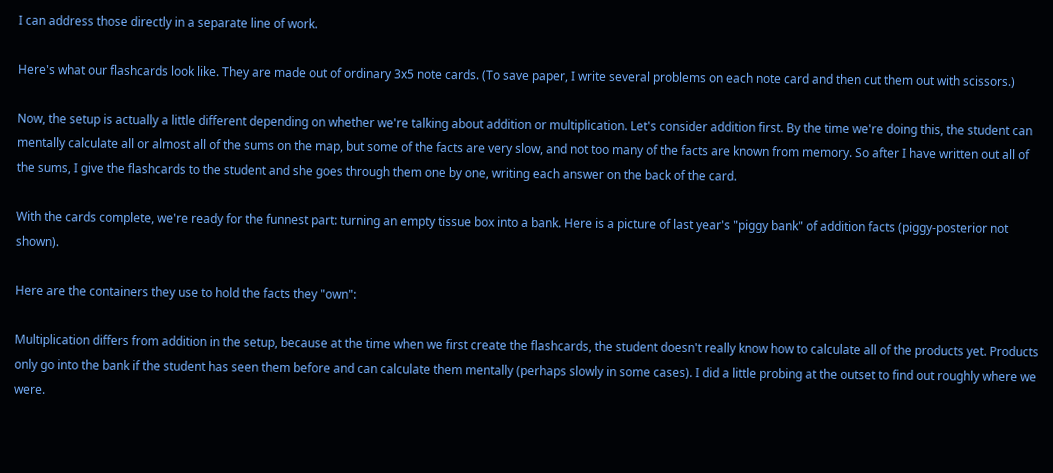I can address those directly in a separate line of work.

Here's what our flashcards look like. They are made out of ordinary 3x5 note cards. (To save paper, I write several problems on each note card and then cut them out with scissors.)

Now, the setup is actually a little different depending on whether we're talking about addition or multiplication. Let's consider addition first. By the time we're doing this, the student can mentally calculate all or almost all of the sums on the map, but some of the facts are very slow, and not too many of the facts are known from memory. So after I have written out all of the sums, I give the flashcards to the student and she goes through them one by one, writing each answer on the back of the card.

With the cards complete, we're ready for the funnest part: turning an empty tissue box into a bank. Here is a picture of last year's "piggy bank" of addition facts (piggy-posterior not shown).

Here are the containers they use to hold the facts they "own":

Multiplication differs from addition in the setup, because at the time when we first create the flashcards, the student doesn't really know how to calculate all of the products yet. Products only go into the bank if the student has seen them before and can calculate them mentally (perhaps slowly in some cases). I did a little probing at the outset to find out roughly where we were.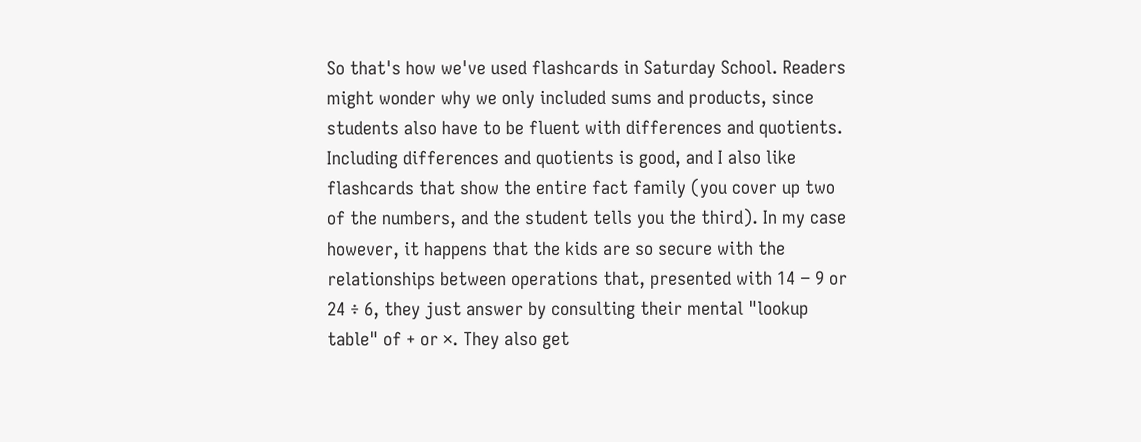So that's how we've used flashcards in Saturday School. Readers might wonder why we only included sums and products, since students also have to be fluent with differences and quotients. Including differences and quotients is good, and I also like flashcards that show the entire fact family (you cover up two of the numbers, and the student tells you the third). In my case however, it happens that the kids are so secure with the relationships between operations that, presented with 14 − 9 or 24 ÷ 6, they just answer by consulting their mental "lookup table" of + or ×. They also get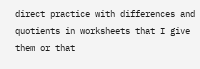direct practice with differences and quotients in worksheets that I give them or that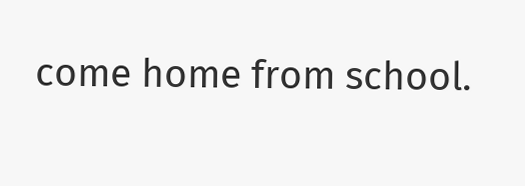come home from school.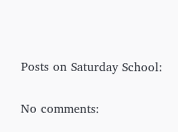Posts on Saturday School:


No comments: